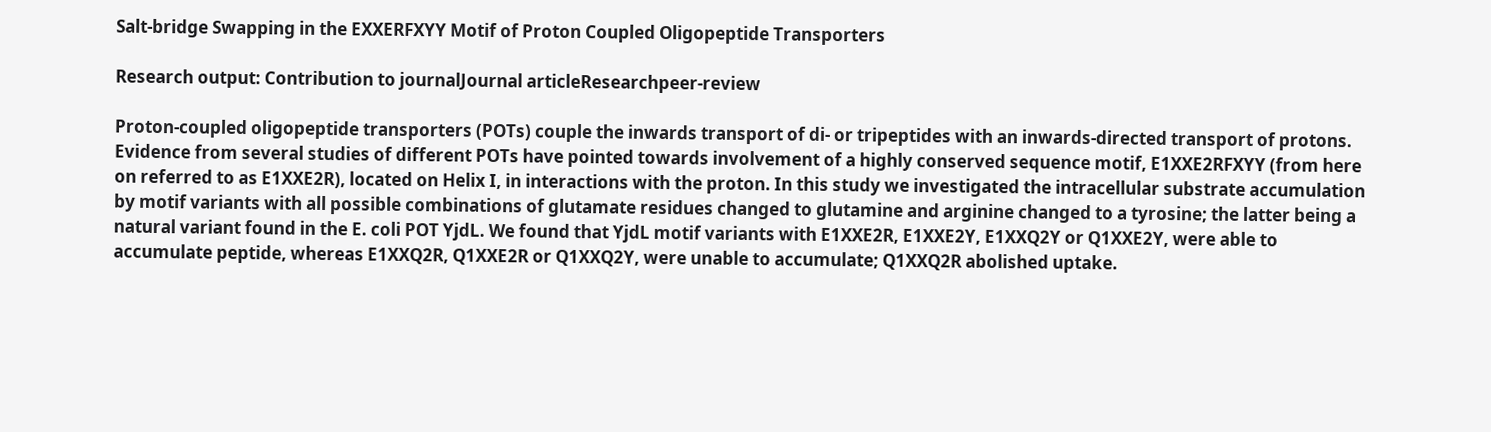Salt-bridge Swapping in the EXXERFXYY Motif of Proton Coupled Oligopeptide Transporters

Research output: Contribution to journalJournal articleResearchpeer-review

Proton-coupled oligopeptide transporters (POTs) couple the inwards transport of di- or tripeptides with an inwards-directed transport of protons. Evidence from several studies of different POTs have pointed towards involvement of a highly conserved sequence motif, E1XXE2RFXYY (from here on referred to as E1XXE2R), located on Helix I, in interactions with the proton. In this study we investigated the intracellular substrate accumulation by motif variants with all possible combinations of glutamate residues changed to glutamine and arginine changed to a tyrosine; the latter being a natural variant found in the E. coli POT YjdL. We found that YjdL motif variants with E1XXE2R, E1XXE2Y, E1XXQ2Y or Q1XXE2Y, were able to accumulate peptide, whereas E1XXQ2R, Q1XXE2R or Q1XXQ2Y, were unable to accumulate; Q1XXQ2R abolished uptake.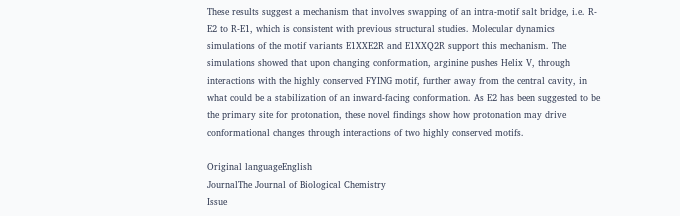These results suggest a mechanism that involves swapping of an intra-motif salt bridge, i.e. R-E2 to R-E1, which is consistent with previous structural studies. Molecular dynamics simulations of the motif variants E1XXE2R and E1XXQ2R support this mechanism. The simulations showed that upon changing conformation, arginine pushes Helix V, through interactions with the highly conserved FYING motif, further away from the central cavity, in what could be a stabilization of an inward-facing conformation. As E2 has been suggested to be the primary site for protonation, these novel findings show how protonation may drive conformational changes through interactions of two highly conserved motifs.

Original languageEnglish
JournalThe Journal of Biological Chemistry
Issue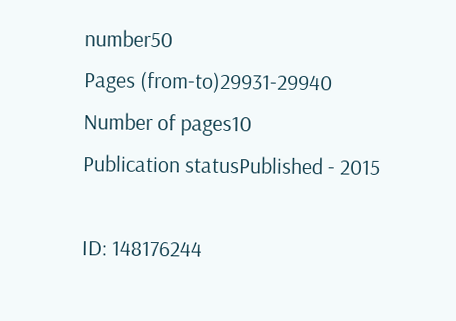number50
Pages (from-to)29931-29940
Number of pages10
Publication statusPublished - 2015

ID: 148176244